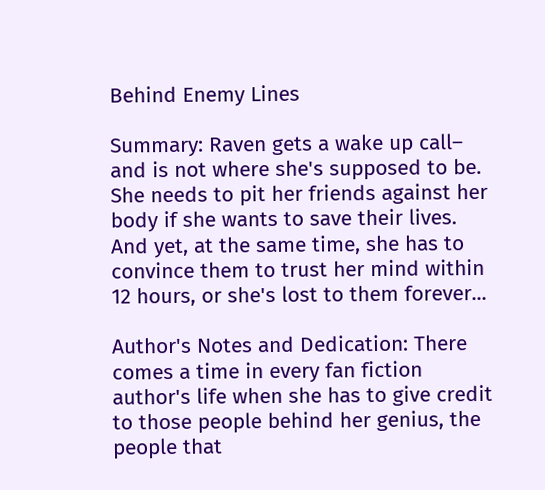Behind Enemy Lines

Summary: Raven gets a wake up call– and is not where she's supposed to be. She needs to pit her friends against her body if she wants to save their lives. And yet, at the same time, she has to convince them to trust her mind within 12 hours, or she's lost to them forever...

Author's Notes and Dedication: There comes a time in every fan fiction author's life when she has to give credit to those people behind her genius, the people that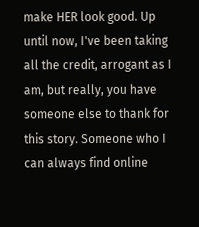make HER look good. Up until now, I've been taking all the credit, arrogant as I am, but really, you have someone else to thank for this story. Someone who I can always find online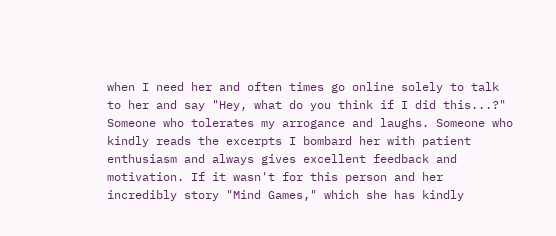when I need her and often times go online solely to talk to her and say "Hey, what do you think if I did this...?" Someone who tolerates my arrogance and laughs. Someone who kindly reads the excerpts I bombard her with patient enthusiasm and always gives excellent feedback and motivation. If it wasn't for this person and her incredibly story "Mind Games," which she has kindly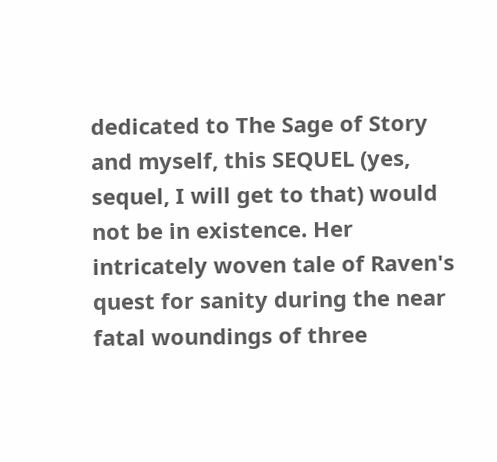dedicated to The Sage of Story and myself, this SEQUEL (yes, sequel, I will get to that) would not be in existence. Her intricately woven tale of Raven's quest for sanity during the near fatal woundings of three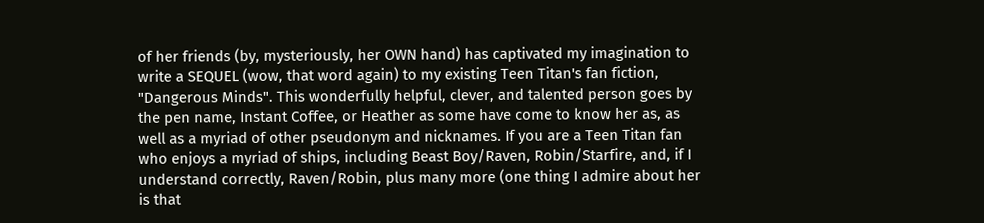of her friends (by, mysteriously, her OWN hand) has captivated my imagination to write a SEQUEL (wow, that word again) to my existing Teen Titan's fan fiction, "Dangerous Minds". This wonderfully helpful, clever, and talented person goes by the pen name, Instant Coffee, or Heather as some have come to know her as, as well as a myriad of other pseudonym and nicknames. If you are a Teen Titan fan who enjoys a myriad of ships, including Beast Boy/Raven, Robin/Starfire, and, if I understand correctly, Raven/Robin, plus many more (one thing I admire about her is that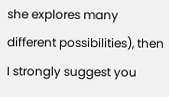she explores many different possibilities), then I strongly suggest you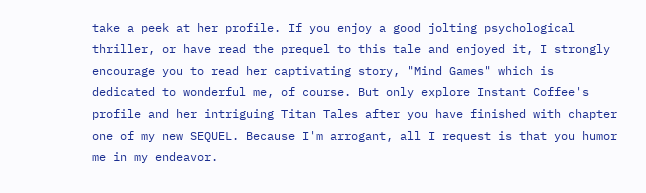take a peek at her profile. If you enjoy a good jolting psychological thriller, or have read the prequel to this tale and enjoyed it, I strongly encourage you to read her captivating story, "Mind Games" which is dedicated to wonderful me, of course. But only explore Instant Coffee's profile and her intriguing Titan Tales after you have finished with chapter one of my new SEQUEL. Because I'm arrogant, all I request is that you humor me in my endeavor.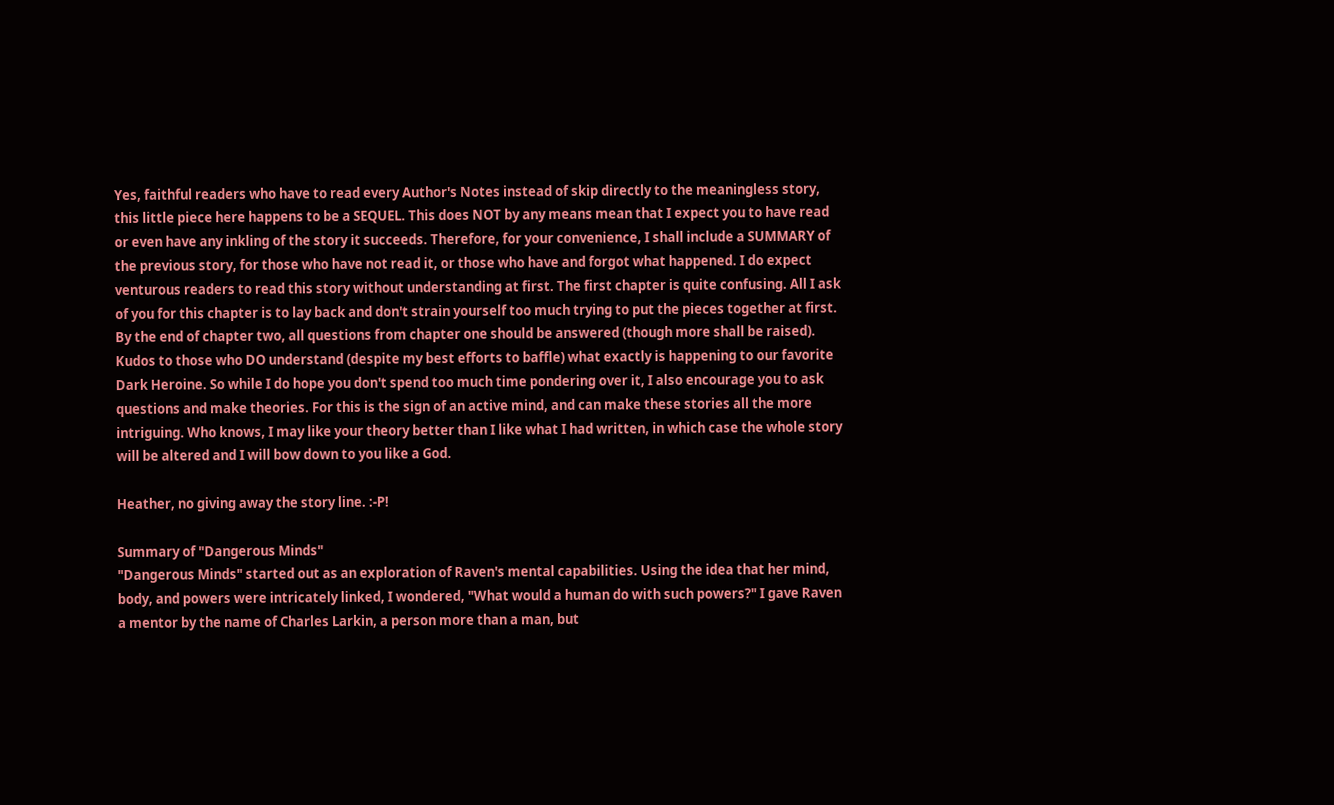Yes, faithful readers who have to read every Author's Notes instead of skip directly to the meaningless story, this little piece here happens to be a SEQUEL. This does NOT by any means mean that I expect you to have read or even have any inkling of the story it succeeds. Therefore, for your convenience, I shall include a SUMMARY of the previous story, for those who have not read it, or those who have and forgot what happened. I do expect venturous readers to read this story without understanding at first. The first chapter is quite confusing. All I ask of you for this chapter is to lay back and don't strain yourself too much trying to put the pieces together at first. By the end of chapter two, all questions from chapter one should be answered (though more shall be raised). Kudos to those who DO understand (despite my best efforts to baffle) what exactly is happening to our favorite Dark Heroine. So while I do hope you don't spend too much time pondering over it, I also encourage you to ask questions and make theories. For this is the sign of an active mind, and can make these stories all the more intriguing. Who knows, I may like your theory better than I like what I had written, in which case the whole story will be altered and I will bow down to you like a God.

Heather, no giving away the story line. :-P!

Summary of "Dangerous Minds"
"Dangerous Minds" started out as an exploration of Raven's mental capabilities. Using the idea that her mind, body, and powers were intricately linked, I wondered, "What would a human do with such powers?" I gave Raven a mentor by the name of Charles Larkin, a person more than a man, but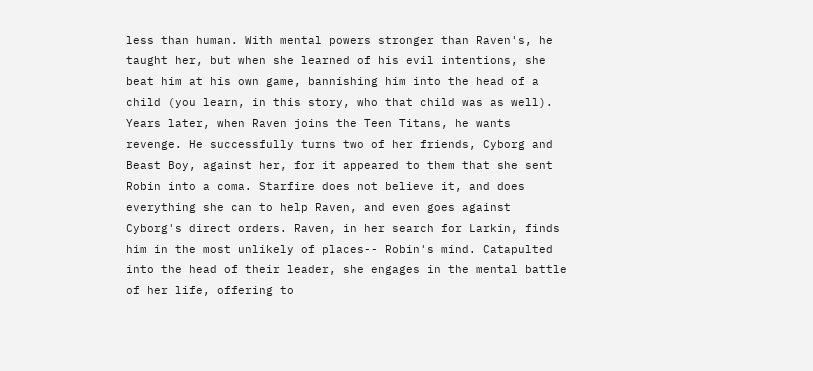less than human. With mental powers stronger than Raven's, he taught her, but when she learned of his evil intentions, she beat him at his own game, bannishing him into the head of a child (you learn, in this story, who that child was as well). Years later, when Raven joins the Teen Titans, he wants revenge. He successfully turns two of her friends, Cyborg and Beast Boy, against her, for it appeared to them that she sent Robin into a coma. Starfire does not believe it, and does everything she can to help Raven, and even goes against Cyborg's direct orders. Raven, in her search for Larkin, finds him in the most unlikely of places-- Robin's mind. Catapulted into the head of their leader, she engages in the mental battle of her life, offering to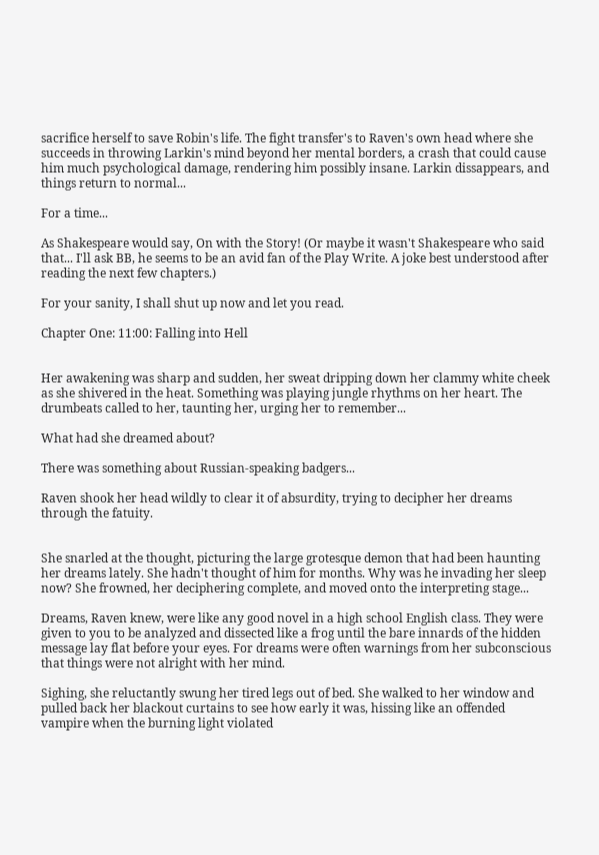sacrifice herself to save Robin's life. The fight transfer's to Raven's own head where she succeeds in throwing Larkin's mind beyond her mental borders, a crash that could cause him much psychological damage, rendering him possibly insane. Larkin dissappears, and things return to normal...

For a time...

As Shakespeare would say, On with the Story! (Or maybe it wasn't Shakespeare who said that... I'll ask BB, he seems to be an avid fan of the Play Write. A joke best understood after reading the next few chapters.)

For your sanity, I shall shut up now and let you read.

Chapter One: 11:00: Falling into Hell


Her awakening was sharp and sudden, her sweat dripping down her clammy white cheek as she shivered in the heat. Something was playing jungle rhythms on her heart. The drumbeats called to her, taunting her, urging her to remember...

What had she dreamed about?

There was something about Russian-speaking badgers...

Raven shook her head wildly to clear it of absurdity, trying to decipher her dreams through the fatuity.


She snarled at the thought, picturing the large grotesque demon that had been haunting her dreams lately. She hadn't thought of him for months. Why was he invading her sleep now? She frowned, her deciphering complete, and moved onto the interpreting stage...

Dreams, Raven knew, were like any good novel in a high school English class. They were given to you to be analyzed and dissected like a frog until the bare innards of the hidden message lay flat before your eyes. For dreams were often warnings from her subconscious that things were not alright with her mind.

Sighing, she reluctantly swung her tired legs out of bed. She walked to her window and pulled back her blackout curtains to see how early it was, hissing like an offended vampire when the burning light violated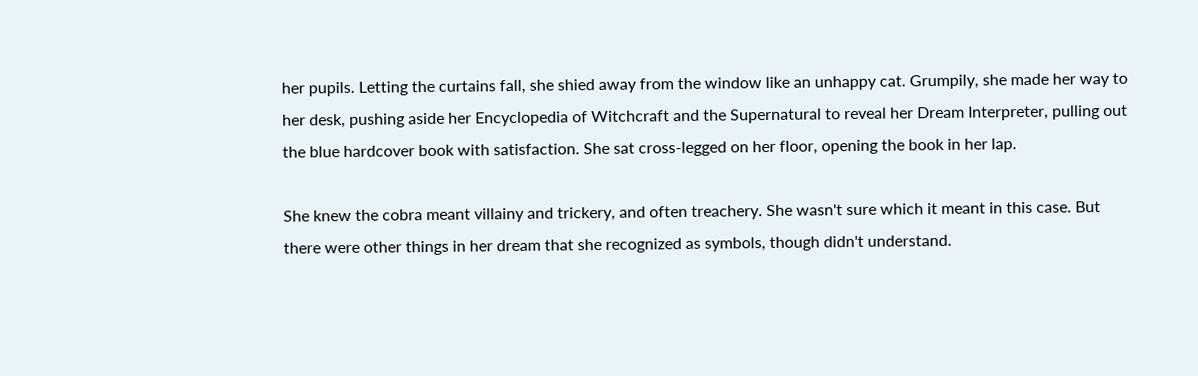her pupils. Letting the curtains fall, she shied away from the window like an unhappy cat. Grumpily, she made her way to her desk, pushing aside her Encyclopedia of Witchcraft and the Supernatural to reveal her Dream Interpreter, pulling out the blue hardcover book with satisfaction. She sat cross-legged on her floor, opening the book in her lap.

She knew the cobra meant villainy and trickery, and often treachery. She wasn't sure which it meant in this case. But there were other things in her dream that she recognized as symbols, though didn't understand.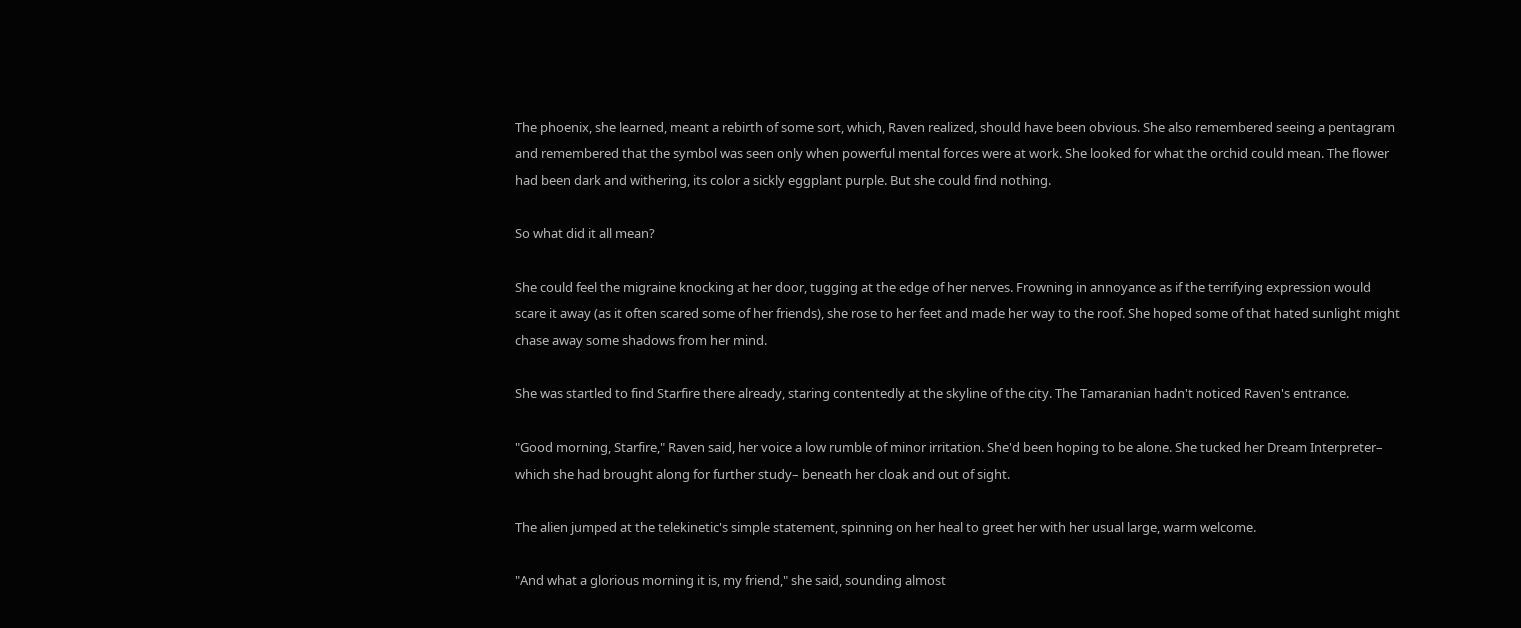The phoenix, she learned, meant a rebirth of some sort, which, Raven realized, should have been obvious. She also remembered seeing a pentagram and remembered that the symbol was seen only when powerful mental forces were at work. She looked for what the orchid could mean. The flower had been dark and withering, its color a sickly eggplant purple. But she could find nothing.

So what did it all mean?

She could feel the migraine knocking at her door, tugging at the edge of her nerves. Frowning in annoyance as if the terrifying expression would scare it away (as it often scared some of her friends), she rose to her feet and made her way to the roof. She hoped some of that hated sunlight might chase away some shadows from her mind.

She was startled to find Starfire there already, staring contentedly at the skyline of the city. The Tamaranian hadn't noticed Raven's entrance.

"Good morning, Starfire," Raven said, her voice a low rumble of minor irritation. She'd been hoping to be alone. She tucked her Dream Interpreter– which she had brought along for further study– beneath her cloak and out of sight.

The alien jumped at the telekinetic's simple statement, spinning on her heal to greet her with her usual large, warm welcome.

"And what a glorious morning it is, my friend," she said, sounding almost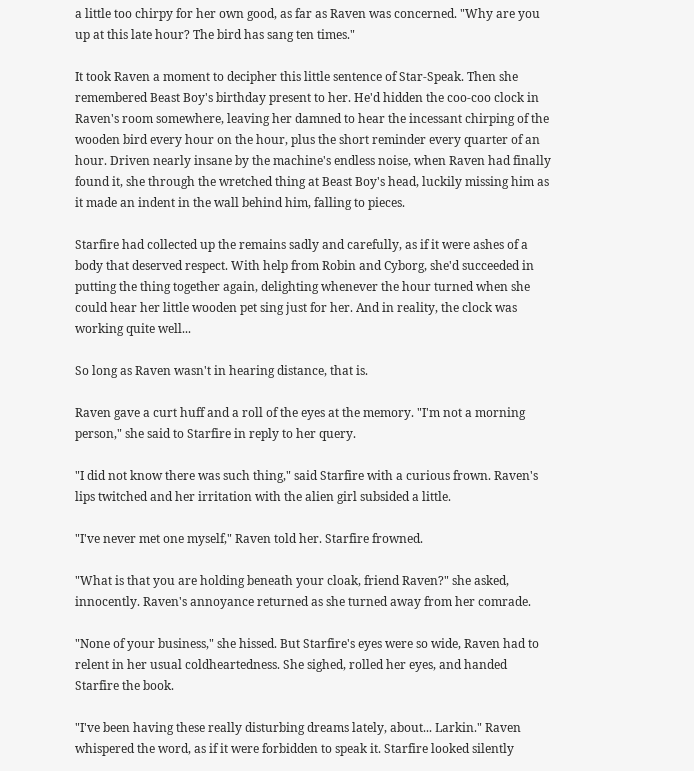a little too chirpy for her own good, as far as Raven was concerned. "Why are you up at this late hour? The bird has sang ten times."

It took Raven a moment to decipher this little sentence of Star-Speak. Then she remembered Beast Boy's birthday present to her. He'd hidden the coo-coo clock in Raven's room somewhere, leaving her damned to hear the incessant chirping of the wooden bird every hour on the hour, plus the short reminder every quarter of an hour. Driven nearly insane by the machine's endless noise, when Raven had finally found it, she through the wretched thing at Beast Boy's head, luckily missing him as it made an indent in the wall behind him, falling to pieces.

Starfire had collected up the remains sadly and carefully, as if it were ashes of a body that deserved respect. With help from Robin and Cyborg, she'd succeeded in putting the thing together again, delighting whenever the hour turned when she could hear her little wooden pet sing just for her. And in reality, the clock was working quite well...

So long as Raven wasn't in hearing distance, that is.

Raven gave a curt huff and a roll of the eyes at the memory. "I'm not a morning person," she said to Starfire in reply to her query.

"I did not know there was such thing," said Starfire with a curious frown. Raven's lips twitched and her irritation with the alien girl subsided a little.

"I've never met one myself," Raven told her. Starfire frowned.

"What is that you are holding beneath your cloak, friend Raven?" she asked, innocently. Raven's annoyance returned as she turned away from her comrade.

"None of your business," she hissed. But Starfire's eyes were so wide, Raven had to relent in her usual coldheartedness. She sighed, rolled her eyes, and handed Starfire the book.

"I've been having these really disturbing dreams lately, about... Larkin." Raven whispered the word, as if it were forbidden to speak it. Starfire looked silently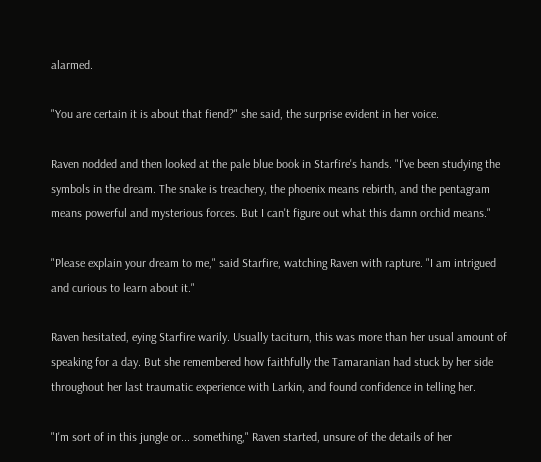alarmed.

"You are certain it is about that fiend?" she said, the surprise evident in her voice.

Raven nodded and then looked at the pale blue book in Starfire's hands. "I've been studying the symbols in the dream. The snake is treachery, the phoenix means rebirth, and the pentagram means powerful and mysterious forces. But I can't figure out what this damn orchid means."

"Please explain your dream to me," said Starfire, watching Raven with rapture. "I am intrigued and curious to learn about it."

Raven hesitated, eying Starfire warily. Usually taciturn, this was more than her usual amount of speaking for a day. But she remembered how faithfully the Tamaranian had stuck by her side throughout her last traumatic experience with Larkin, and found confidence in telling her.

"I'm sort of in this jungle or... something," Raven started, unsure of the details of her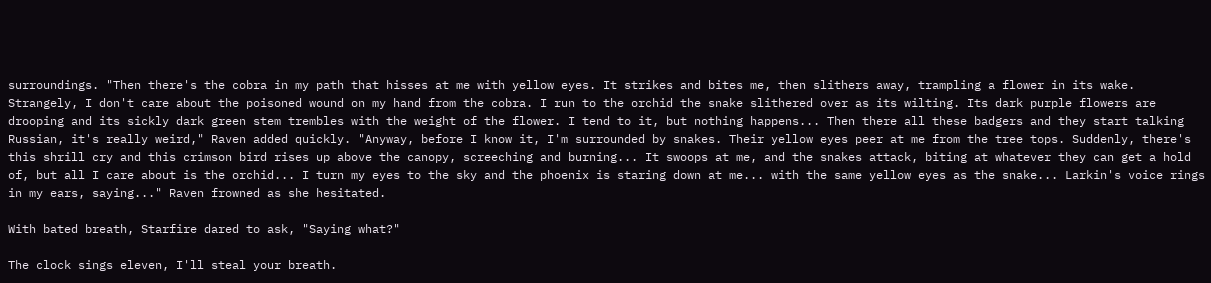surroundings. "Then there's the cobra in my path that hisses at me with yellow eyes. It strikes and bites me, then slithers away, trampling a flower in its wake. Strangely, I don't care about the poisoned wound on my hand from the cobra. I run to the orchid the snake slithered over as its wilting. Its dark purple flowers are drooping and its sickly dark green stem trembles with the weight of the flower. I tend to it, but nothing happens... Then there all these badgers and they start talking Russian, it's really weird," Raven added quickly. "Anyway, before I know it, I'm surrounded by snakes. Their yellow eyes peer at me from the tree tops. Suddenly, there's this shrill cry and this crimson bird rises up above the canopy, screeching and burning... It swoops at me, and the snakes attack, biting at whatever they can get a hold of, but all I care about is the orchid... I turn my eyes to the sky and the phoenix is staring down at me... with the same yellow eyes as the snake... Larkin's voice rings in my ears, saying..." Raven frowned as she hesitated.

With bated breath, Starfire dared to ask, "Saying what?"

The clock sings eleven, I'll steal your breath.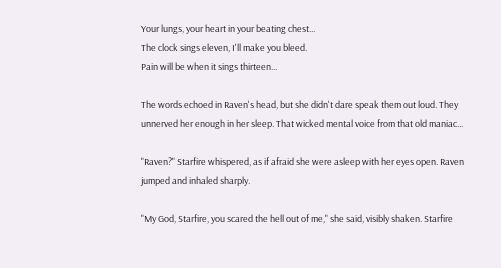Your lungs, your heart in your beating chest...
The clock sings eleven, I'll make you bleed.
Pain will be when it sings thirteen...

The words echoed in Raven's head, but she didn't dare speak them out loud. They unnerved her enough in her sleep. That wicked mental voice from that old maniac...

"Raven?" Starfire whispered, as if afraid she were asleep with her eyes open. Raven jumped and inhaled sharply.

"My God, Starfire, you scared the hell out of me," she said, visibly shaken. Starfire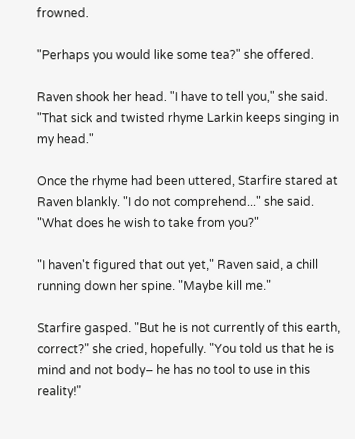frowned.

"Perhaps you would like some tea?" she offered.

Raven shook her head. "I have to tell you," she said. "That sick and twisted rhyme Larkin keeps singing in my head."

Once the rhyme had been uttered, Starfire stared at Raven blankly. "I do not comprehend..." she said. "What does he wish to take from you?"

"I haven't figured that out yet," Raven said, a chill running down her spine. "Maybe kill me."

Starfire gasped. "But he is not currently of this earth, correct?" she cried, hopefully. "You told us that he is mind and not body– he has no tool to use in this reality!"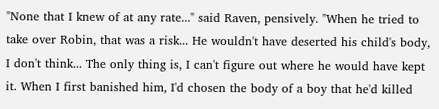"None that I knew of at any rate..." said Raven, pensively. "When he tried to take over Robin, that was a risk... He wouldn't have deserted his child's body, I don't think... The only thing is, I can't figure out where he would have kept it. When I first banished him, I'd chosen the body of a boy that he'd killed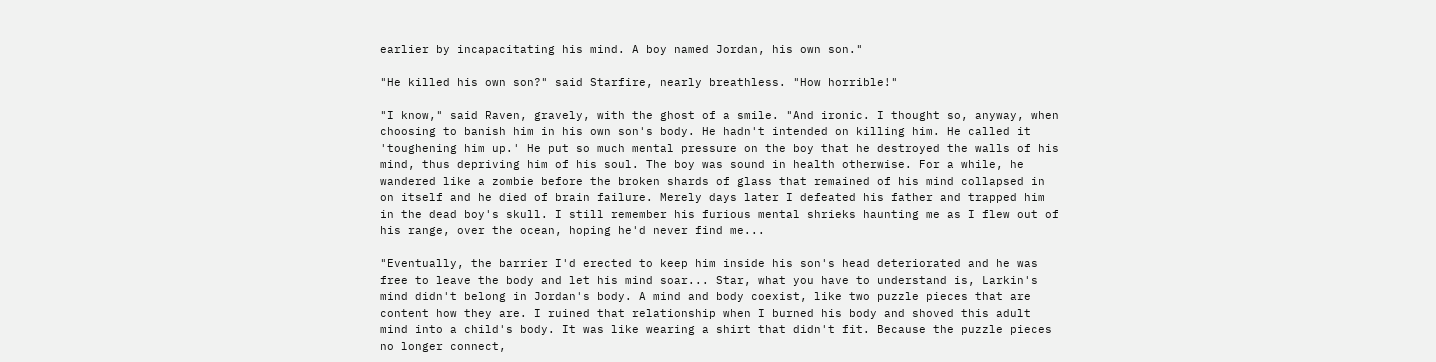earlier by incapacitating his mind. A boy named Jordan, his own son."

"He killed his own son?" said Starfire, nearly breathless. "How horrible!"

"I know," said Raven, gravely, with the ghost of a smile. "And ironic. I thought so, anyway, when choosing to banish him in his own son's body. He hadn't intended on killing him. He called it 'toughening him up.' He put so much mental pressure on the boy that he destroyed the walls of his mind, thus depriving him of his soul. The boy was sound in health otherwise. For a while, he wandered like a zombie before the broken shards of glass that remained of his mind collapsed in on itself and he died of brain failure. Merely days later I defeated his father and trapped him in the dead boy's skull. I still remember his furious mental shrieks haunting me as I flew out of his range, over the ocean, hoping he'd never find me...

"Eventually, the barrier I'd erected to keep him inside his son's head deteriorated and he was free to leave the body and let his mind soar... Star, what you have to understand is, Larkin's mind didn't belong in Jordan's body. A mind and body coexist, like two puzzle pieces that are content how they are. I ruined that relationship when I burned his body and shoved this adult mind into a child's body. It was like wearing a shirt that didn't fit. Because the puzzle pieces no longer connect,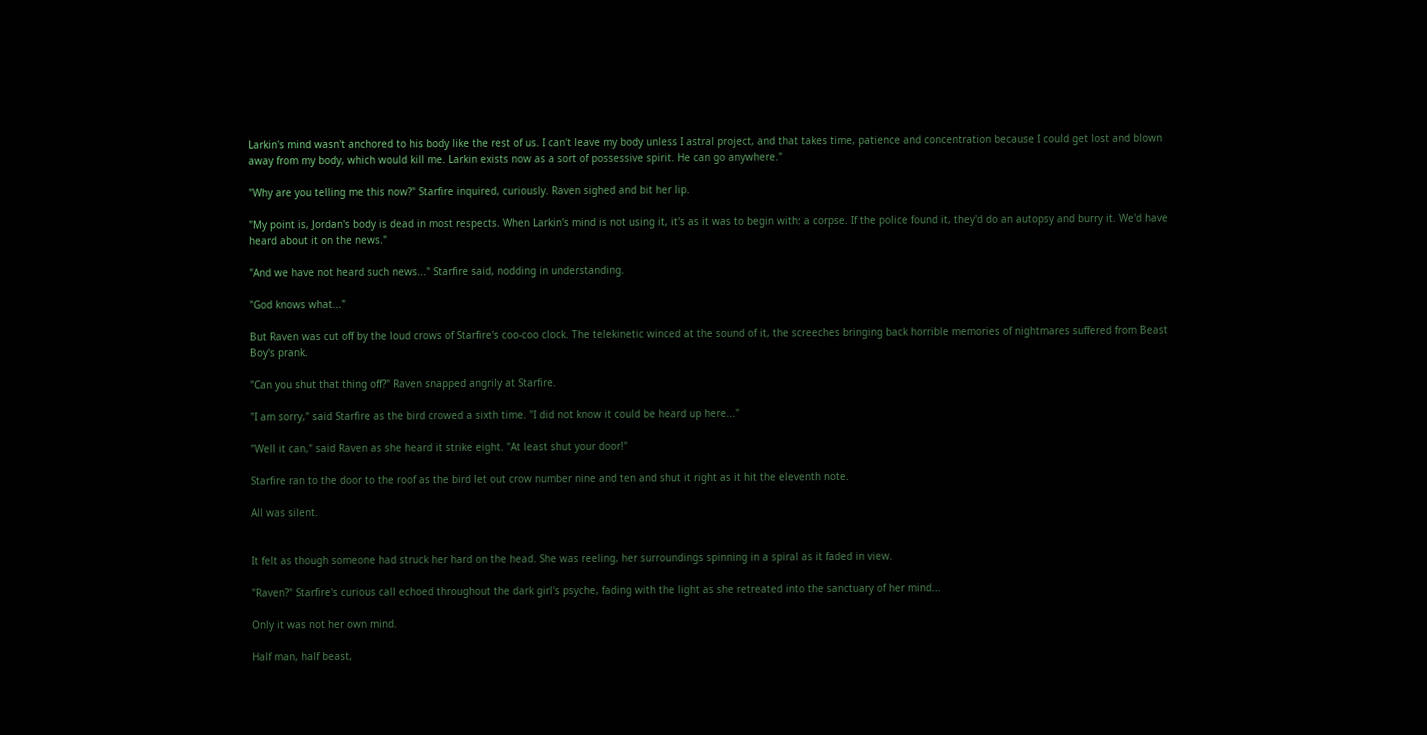Larkin's mind wasn't anchored to his body like the rest of us. I can't leave my body unless I astral project, and that takes time, patience and concentration because I could get lost and blown away from my body, which would kill me. Larkin exists now as a sort of possessive spirit. He can go anywhere."

"Why are you telling me this now?" Starfire inquired, curiously. Raven sighed and bit her lip.

"My point is, Jordan's body is dead in most respects. When Larkin's mind is not using it, it's as it was to begin with: a corpse. If the police found it, they'd do an autopsy and burry it. We'd have heard about it on the news."

"And we have not heard such news..." Starfire said, nodding in understanding.

"God knows what..."

But Raven was cut off by the loud crows of Starfire's coo-coo clock. The telekinetic winced at the sound of it, the screeches bringing back horrible memories of nightmares suffered from Beast Boy's prank.

"Can you shut that thing off?" Raven snapped angrily at Starfire.

"I am sorry," said Starfire as the bird crowed a sixth time. "I did not know it could be heard up here..."

"Well it can," said Raven as she heard it strike eight. "At least shut your door!"

Starfire ran to the door to the roof as the bird let out crow number nine and ten and shut it right as it hit the eleventh note.

All was silent.


It felt as though someone had struck her hard on the head. She was reeling, her surroundings spinning in a spiral as it faded in view.

"Raven?" Starfire's curious call echoed throughout the dark girl's psyche, fading with the light as she retreated into the sanctuary of her mind...

Only it was not her own mind.

Half man, half beast,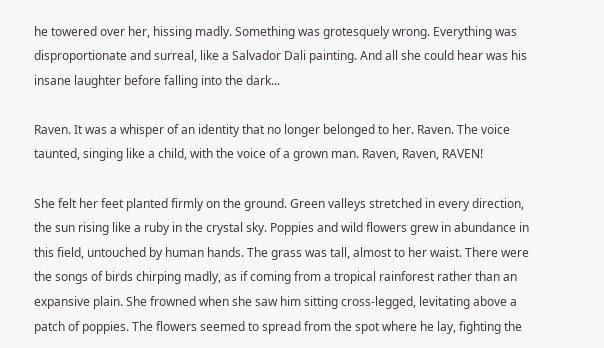he towered over her, hissing madly. Something was grotesquely wrong. Everything was disproportionate and surreal, like a Salvador Dali painting. And all she could hear was his insane laughter before falling into the dark...

Raven. It was a whisper of an identity that no longer belonged to her. Raven. The voice taunted, singing like a child, with the voice of a grown man. Raven, Raven, RAVEN!

She felt her feet planted firmly on the ground. Green valleys stretched in every direction, the sun rising like a ruby in the crystal sky. Poppies and wild flowers grew in abundance in this field, untouched by human hands. The grass was tall, almost to her waist. There were the songs of birds chirping madly, as if coming from a tropical rainforest rather than an expansive plain. She frowned when she saw him sitting cross-legged, levitating above a patch of poppies. The flowers seemed to spread from the spot where he lay, fighting the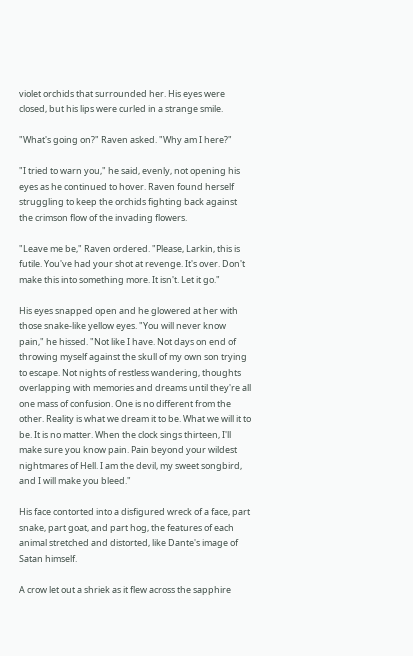violet orchids that surrounded her. His eyes were closed, but his lips were curled in a strange smile.

"What's going on?" Raven asked. "Why am I here?"

"I tried to warn you," he said, evenly, not opening his eyes as he continued to hover. Raven found herself struggling to keep the orchids fighting back against the crimson flow of the invading flowers.

"Leave me be," Raven ordered. "Please, Larkin, this is futile. You've had your shot at revenge. It's over. Don't make this into something more. It isn't. Let it go."

His eyes snapped open and he glowered at her with those snake-like yellow eyes. "You will never know pain," he hissed. "Not like I have. Not days on end of throwing myself against the skull of my own son trying to escape. Not nights of restless wandering, thoughts overlapping with memories and dreams until they're all one mass of confusion. One is no different from the other. Reality is what we dream it to be. What we will it to be. It is no matter. When the clock sings thirteen, I'll make sure you know pain. Pain beyond your wildest nightmares of Hell. I am the devil, my sweet songbird, and I will make you bleed."

His face contorted into a disfigured wreck of a face, part snake, part goat, and part hog, the features of each animal stretched and distorted, like Dante's image of Satan himself.

A crow let out a shriek as it flew across the sapphire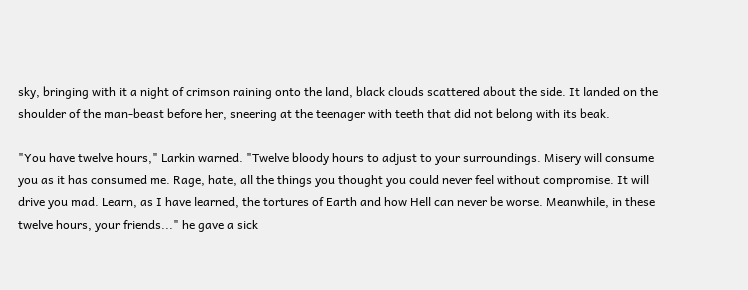sky, bringing with it a night of crimson raining onto the land, black clouds scattered about the side. It landed on the shoulder of the man-beast before her, sneering at the teenager with teeth that did not belong with its beak.

"You have twelve hours," Larkin warned. "Twelve bloody hours to adjust to your surroundings. Misery will consume you as it has consumed me. Rage, hate, all the things you thought you could never feel without compromise. It will drive you mad. Learn, as I have learned, the tortures of Earth and how Hell can never be worse. Meanwhile, in these twelve hours, your friends..." he gave a sick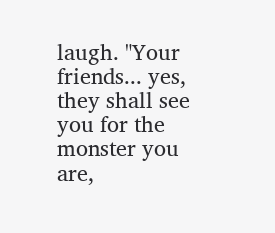laugh. "Your friends... yes, they shall see you for the monster you are,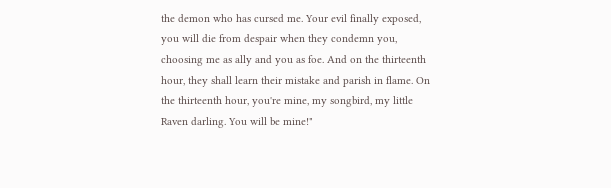the demon who has cursed me. Your evil finally exposed, you will die from despair when they condemn you, choosing me as ally and you as foe. And on the thirteenth hour, they shall learn their mistake and parish in flame. On the thirteenth hour, you're mine, my songbird, my little Raven darling. You will be mine!"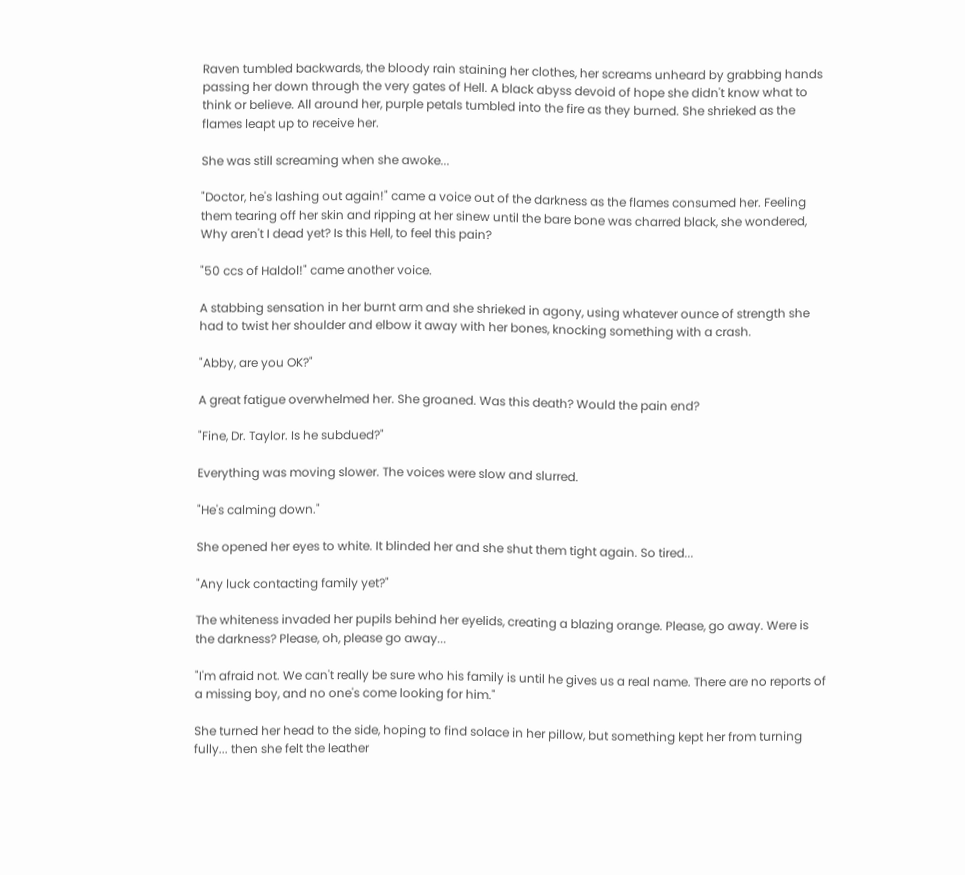Raven tumbled backwards, the bloody rain staining her clothes, her screams unheard by grabbing hands passing her down through the very gates of Hell. A black abyss devoid of hope she didn't know what to think or believe. All around her, purple petals tumbled into the fire as they burned. She shrieked as the flames leapt up to receive her.

She was still screaming when she awoke...

"Doctor, he's lashing out again!" came a voice out of the darkness as the flames consumed her. Feeling them tearing off her skin and ripping at her sinew until the bare bone was charred black, she wondered, Why aren't I dead yet? Is this Hell, to feel this pain?

"50 ccs of Haldol!" came another voice.

A stabbing sensation in her burnt arm and she shrieked in agony, using whatever ounce of strength she had to twist her shoulder and elbow it away with her bones, knocking something with a crash.

"Abby, are you OK?"

A great fatigue overwhelmed her. She groaned. Was this death? Would the pain end?

"Fine, Dr. Taylor. Is he subdued?"

Everything was moving slower. The voices were slow and slurred.

"He's calming down."

She opened her eyes to white. It blinded her and she shut them tight again. So tired...

"Any luck contacting family yet?"

The whiteness invaded her pupils behind her eyelids, creating a blazing orange. Please, go away. Were is the darkness? Please, oh, please go away...

"I'm afraid not. We can't really be sure who his family is until he gives us a real name. There are no reports of a missing boy, and no one's come looking for him."

She turned her head to the side, hoping to find solace in her pillow, but something kept her from turning fully... then she felt the leather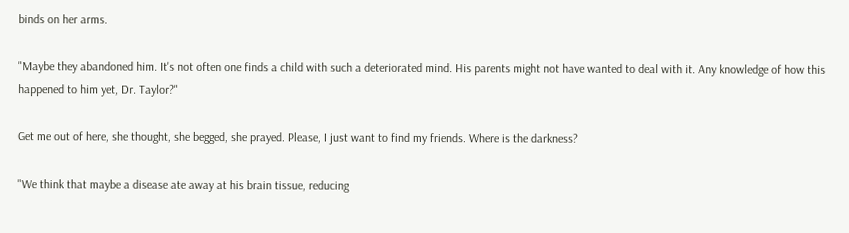binds on her arms.

"Maybe they abandoned him. It's not often one finds a child with such a deteriorated mind. His parents might not have wanted to deal with it. Any knowledge of how this happened to him yet, Dr. Taylor?"

Get me out of here, she thought, she begged, she prayed. Please, I just want to find my friends. Where is the darkness?

"We think that maybe a disease ate away at his brain tissue, reducing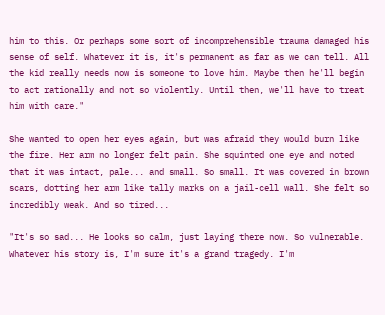him to this. Or perhaps some sort of incomprehensible trauma damaged his sense of self. Whatever it is, it's permanent as far as we can tell. All the kid really needs now is someone to love him. Maybe then he'll begin to act rationally and not so violently. Until then, we'll have to treat him with care."

She wanted to open her eyes again, but was afraid they would burn like the fire. Her arm no longer felt pain. She squinted one eye and noted that it was intact, pale... and small. So small. It was covered in brown scars, dotting her arm like tally marks on a jail-cell wall. She felt so incredibly weak. And so tired...

"It's so sad... He looks so calm, just laying there now. So vulnerable. Whatever his story is, I'm sure it's a grand tragedy. I'm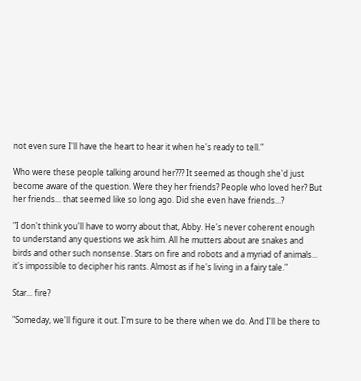not even sure I'll have the heart to hear it when he's ready to tell."

Who were these people talking around her??? It seemed as though she'd just become aware of the question. Were they her friends? People who loved her? But her friends... that seemed like so long ago. Did she even have friends...?

"I don't think you'll have to worry about that, Abby. He's never coherent enough to understand any questions we ask him. All he mutters about are snakes and birds and other such nonsense. Stars on fire and robots and a myriad of animals... it's impossible to decipher his rants. Almost as if he's living in a fairy tale."

Star... fire?

"Someday, we'll figure it out. I'm sure to be there when we do. And I'll be there to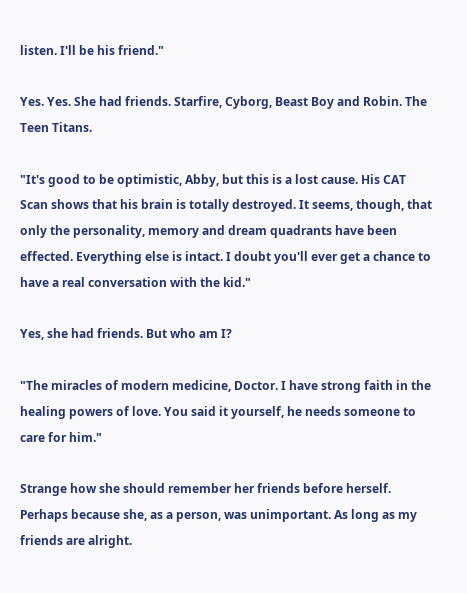listen. I'll be his friend."

Yes. Yes. She had friends. Starfire, Cyborg, Beast Boy and Robin. The Teen Titans.

"It's good to be optimistic, Abby, but this is a lost cause. His CAT Scan shows that his brain is totally destroyed. It seems, though, that only the personality, memory and dream quadrants have been effected. Everything else is intact. I doubt you'll ever get a chance to have a real conversation with the kid."

Yes, she had friends. But who am I?

"The miracles of modern medicine, Doctor. I have strong faith in the healing powers of love. You said it yourself, he needs someone to care for him."

Strange how she should remember her friends before herself. Perhaps because she, as a person, was unimportant. As long as my friends are alright.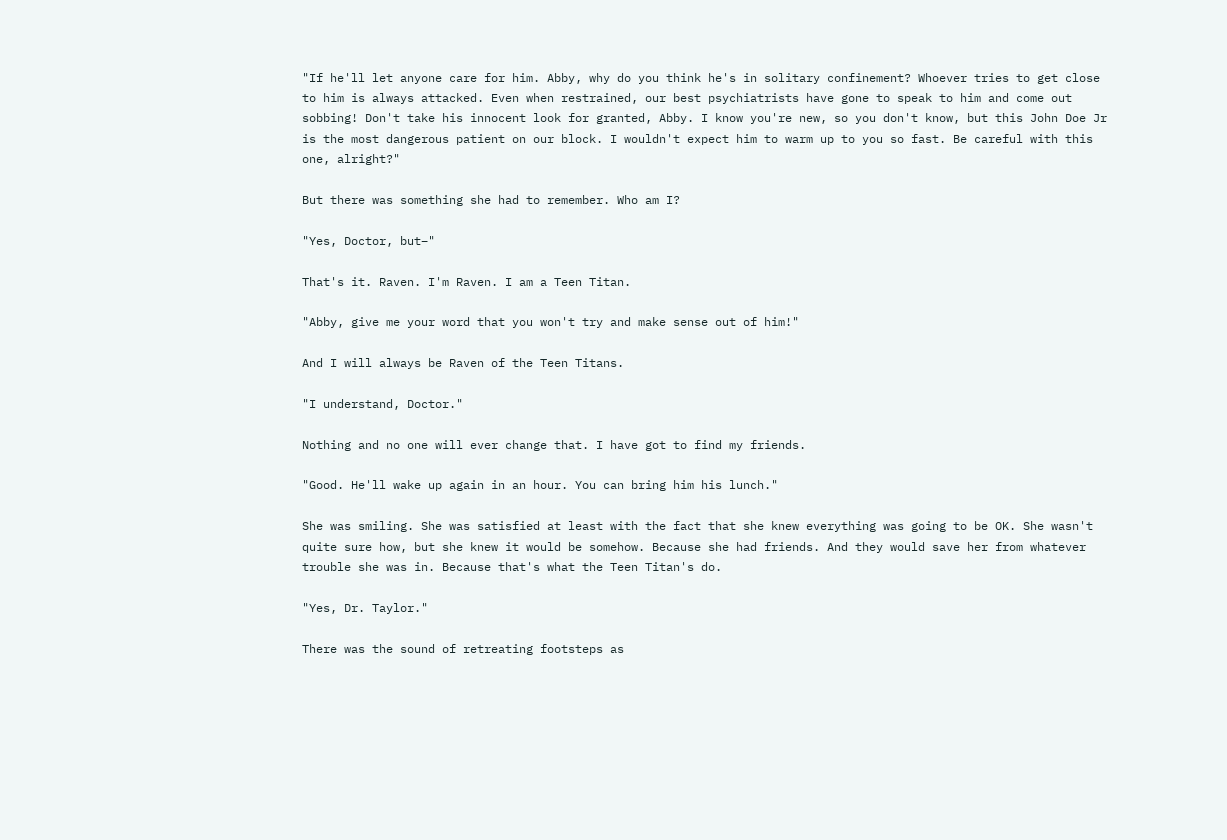"If he'll let anyone care for him. Abby, why do you think he's in solitary confinement? Whoever tries to get close to him is always attacked. Even when restrained, our best psychiatrists have gone to speak to him and come out sobbing! Don't take his innocent look for granted, Abby. I know you're new, so you don't know, but this John Doe Jr is the most dangerous patient on our block. I wouldn't expect him to warm up to you so fast. Be careful with this one, alright?"

But there was something she had to remember. Who am I?

"Yes, Doctor, but–"

That's it. Raven. I'm Raven. I am a Teen Titan.

"Abby, give me your word that you won't try and make sense out of him!"

And I will always be Raven of the Teen Titans.

"I understand, Doctor."

Nothing and no one will ever change that. I have got to find my friends.

"Good. He'll wake up again in an hour. You can bring him his lunch."

She was smiling. She was satisfied at least with the fact that she knew everything was going to be OK. She wasn't quite sure how, but she knew it would be somehow. Because she had friends. And they would save her from whatever trouble she was in. Because that's what the Teen Titan's do.

"Yes, Dr. Taylor."

There was the sound of retreating footsteps as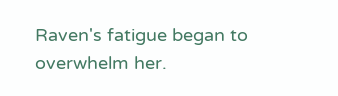Raven's fatigue began to overwhelm her.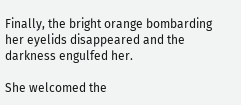Finally, the bright orange bombarding her eyelids disappeared and the darkness engulfed her.

She welcomed the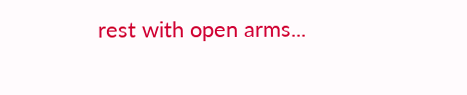rest with open arms...